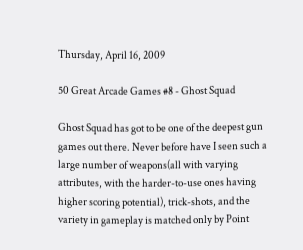Thursday, April 16, 2009

50 Great Arcade Games #8 - Ghost Squad

Ghost Squad has got to be one of the deepest gun games out there. Never before have I seen such a large number of weapons(all with varying attributes, with the harder-to-use ones having higher scoring potential), trick-shots, and the variety in gameplay is matched only by Point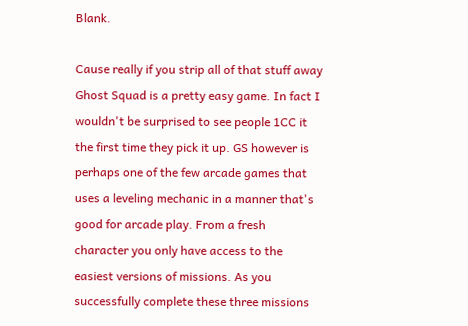Blank.

Cause really if you strip all of that stuff away Ghost Squad is a pretty easy game. In fact I wouldn't be surprised to see people 1CC it the first time they pick it up. GS however is perhaps one of the few arcade games that uses a leveling mechanic in a manner that's good for arcade play. From a fresh character you only have access to the easiest versions of missions. As you successfully complete these three missions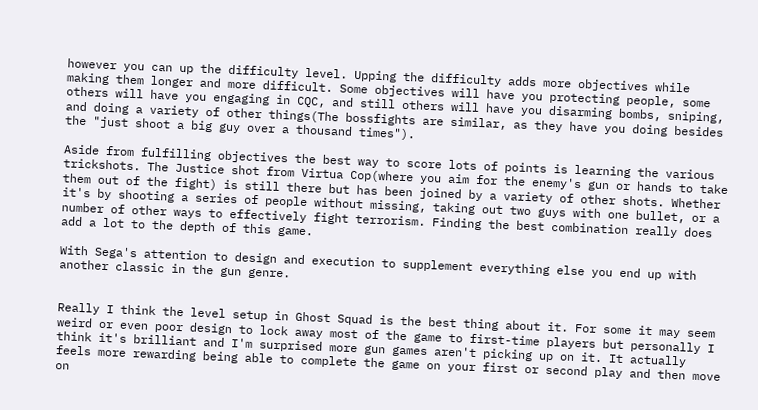however you can up the difficulty level. Upping the difficulty adds more objectives while making them longer and more difficult. Some objectives will have you protecting people, some others will have you engaging in CQC, and still others will have you disarming bombs, sniping, and doing a variety of other things(The bossfights are similar, as they have you doing besides the "just shoot a big guy over a thousand times").

Aside from fulfilling objectives the best way to score lots of points is learning the various trickshots. The Justice shot from Virtua Cop(where you aim for the enemy's gun or hands to take them out of the fight) is still there but has been joined by a variety of other shots. Whether it's by shooting a series of people without missing, taking out two guys with one bullet, or a number of other ways to effectively fight terrorism. Finding the best combination really does add a lot to the depth of this game.

With Sega's attention to design and execution to supplement everything else you end up with another classic in the gun genre.


Really I think the level setup in Ghost Squad is the best thing about it. For some it may seem weird or even poor design to lock away most of the game to first-time players but personally I think it's brilliant and I'm surprised more gun games aren't picking up on it. It actually feels more rewarding being able to complete the game on your first or second play and then move on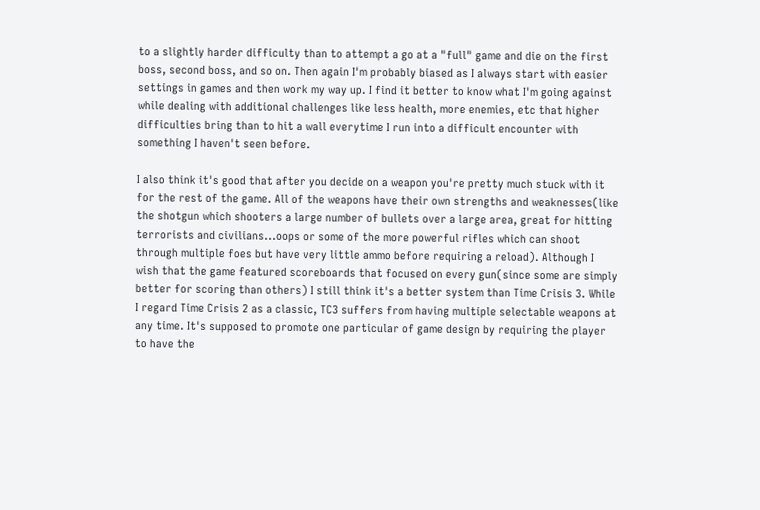to a slightly harder difficulty than to attempt a go at a "full" game and die on the first boss, second boss, and so on. Then again I'm probably biased as I always start with easier settings in games and then work my way up. I find it better to know what I'm going against while dealing with additional challenges like less health, more enemies, etc that higher difficulties bring than to hit a wall everytime I run into a difficult encounter with something I haven't seen before.

I also think it's good that after you decide on a weapon you're pretty much stuck with it for the rest of the game. All of the weapons have their own strengths and weaknesses(like the shotgun which shooters a large number of bullets over a large area, great for hitting terrorists and civilians...oops or some of the more powerful rifles which can shoot through multiple foes but have very little ammo before requiring a reload). Although I wish that the game featured scoreboards that focused on every gun(since some are simply better for scoring than others) I still think it's a better system than Time Crisis 3. While I regard Time Crisis 2 as a classic, TC3 suffers from having multiple selectable weapons at any time. It's supposed to promote one particular of game design by requiring the player to have the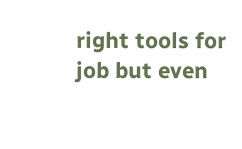right tools for job but even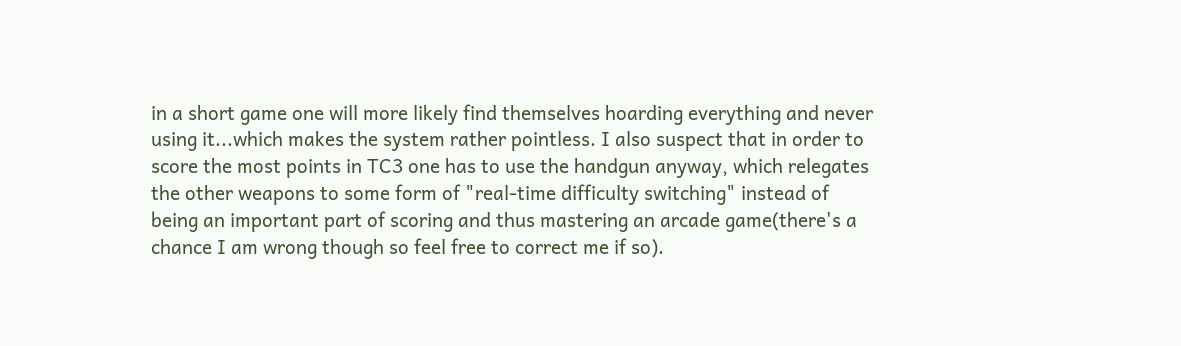in a short game one will more likely find themselves hoarding everything and never using it...which makes the system rather pointless. I also suspect that in order to score the most points in TC3 one has to use the handgun anyway, which relegates the other weapons to some form of "real-time difficulty switching" instead of being an important part of scoring and thus mastering an arcade game(there's a chance I am wrong though so feel free to correct me if so).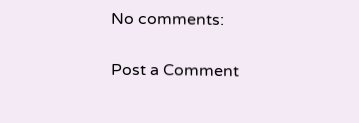No comments:

Post a Comment